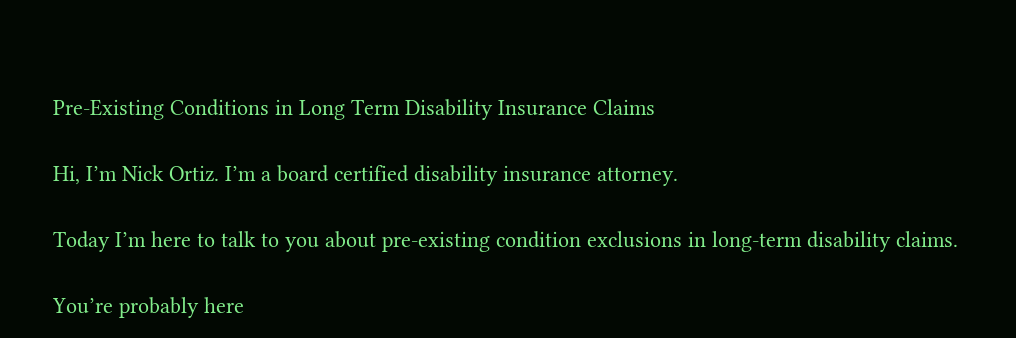Pre-Existing Conditions in Long Term Disability Insurance Claims

Hi, I’m Nick Ortiz. I’m a board certified disability insurance attorney.

Today I’m here to talk to you about pre-existing condition exclusions in long-term disability claims.

You’re probably here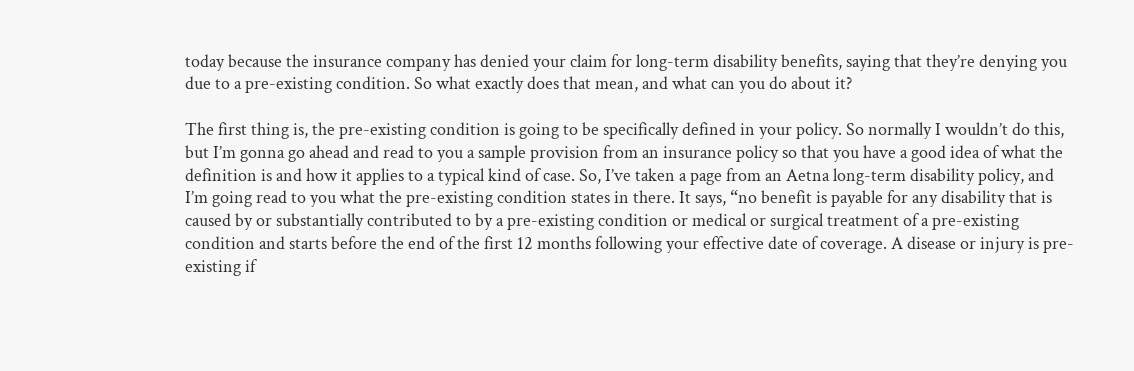today because the insurance company has denied your claim for long-term disability benefits, saying that they’re denying you due to a pre-existing condition. So what exactly does that mean, and what can you do about it?

The first thing is, the pre-existing condition is going to be specifically defined in your policy. So normally I wouldn’t do this, but I’m gonna go ahead and read to you a sample provision from an insurance policy so that you have a good idea of what the definition is and how it applies to a typical kind of case. So, I’ve taken a page from an Aetna long-term disability policy, and I’m going read to you what the pre-existing condition states in there. It says, “no benefit is payable for any disability that is caused by or substantially contributed to by a pre-existing condition or medical or surgical treatment of a pre-existing condition and starts before the end of the first 12 months following your effective date of coverage. A disease or injury is pre-existing if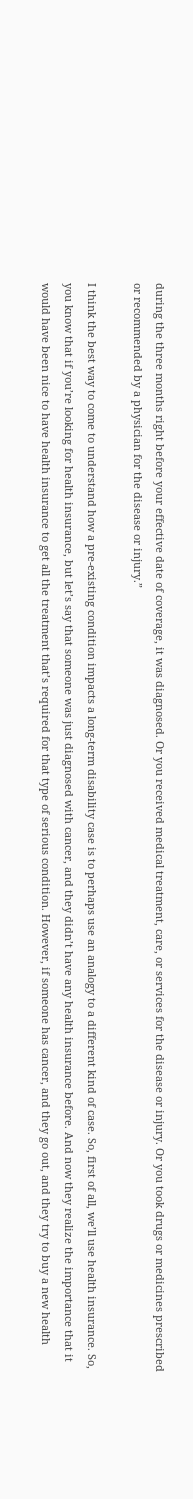during the three months right before your effective date of coverage, it was diagnosed. Or you received medical treatment, care, or services for the disease or injury. Or you took drugs or medicines prescribed or recommended by a physician for the disease or injury.”

I think the best way to come to understand how a pre-existing condition impacts a long-term disability case is to perhaps use an analogy to a different kind of case. So, first of all, we’ll use health insurance. So, you know that if you’re looking for health insurance, but let’s say that someone was just diagnosed with cancer, and they didn’t have any health insurance before. And now they realize the importance that it would have been nice to have health insurance to get all the treatment that’s required for that type of serious condition. However, if someone has cancer, and they go out, and they try to buy a new health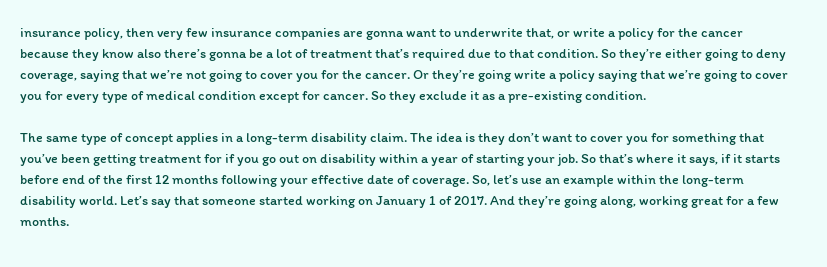insurance policy, then very few insurance companies are gonna want to underwrite that, or write a policy for the cancer because they know also there’s gonna be a lot of treatment that’s required due to that condition. So they’re either going to deny coverage, saying that we’re not going to cover you for the cancer. Or they’re going write a policy saying that we’re going to cover you for every type of medical condition except for cancer. So they exclude it as a pre-existing condition.

The same type of concept applies in a long-term disability claim. The idea is they don’t want to cover you for something that you’ve been getting treatment for if you go out on disability within a year of starting your job. So that’s where it says, if it starts before end of the first 12 months following your effective date of coverage. So, let’s use an example within the long-term disability world. Let’s say that someone started working on January 1 of 2017. And they’re going along, working great for a few months.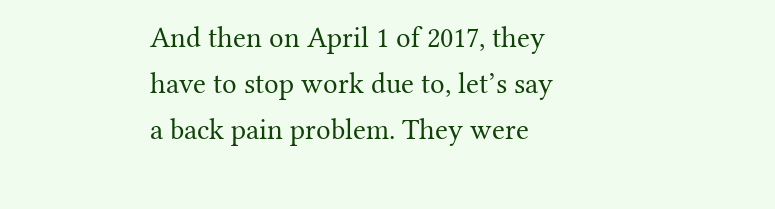And then on April 1 of 2017, they have to stop work due to, let’s say a back pain problem. They were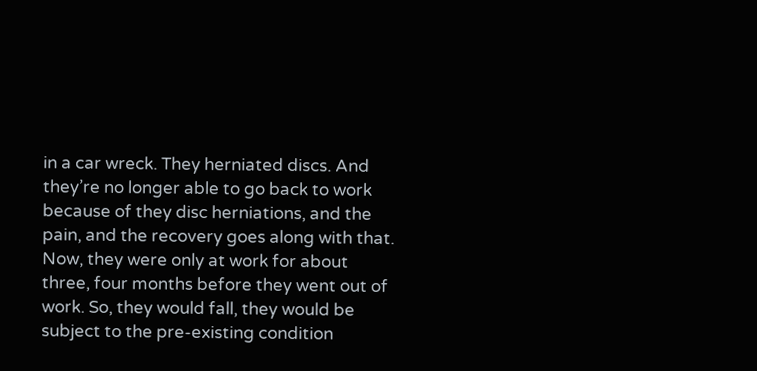in a car wreck. They herniated discs. And they’re no longer able to go back to work because of they disc herniations, and the pain, and the recovery goes along with that. Now, they were only at work for about three, four months before they went out of work. So, they would fall, they would be subject to the pre-existing condition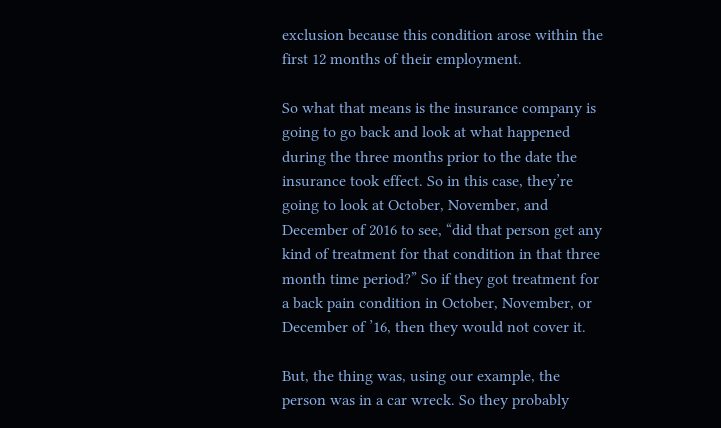exclusion because this condition arose within the first 12 months of their employment.

So what that means is the insurance company is going to go back and look at what happened during the three months prior to the date the insurance took effect. So in this case, they’re going to look at October, November, and December of 2016 to see, “did that person get any kind of treatment for that condition in that three month time period?” So if they got treatment for a back pain condition in October, November, or December of ’16, then they would not cover it.

But, the thing was, using our example, the person was in a car wreck. So they probably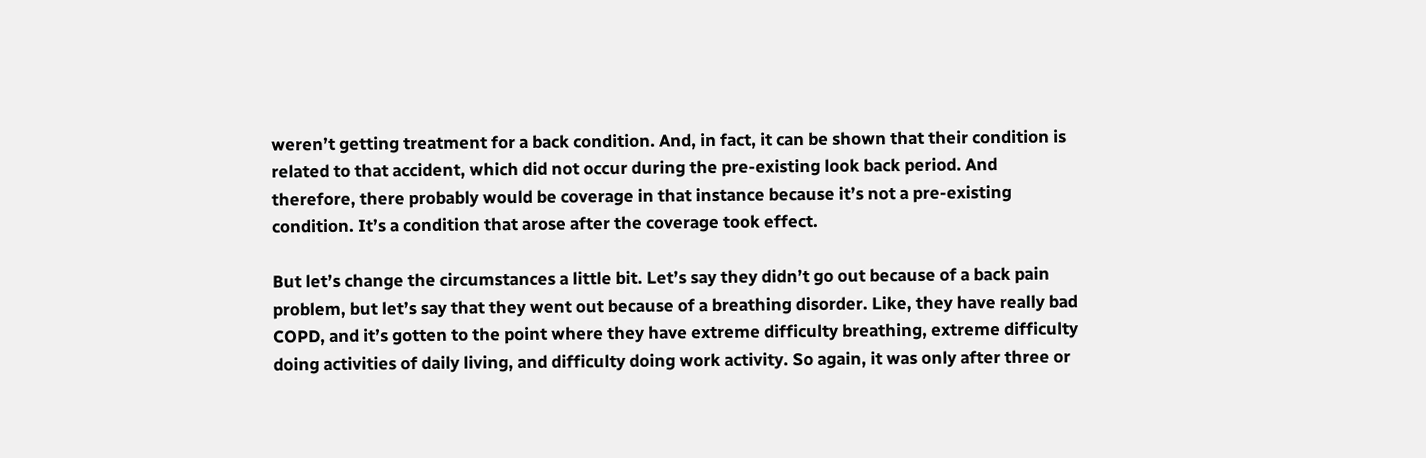weren’t getting treatment for a back condition. And, in fact, it can be shown that their condition is related to that accident, which did not occur during the pre-existing look back period. And therefore, there probably would be coverage in that instance because it’s not a pre-existing condition. It’s a condition that arose after the coverage took effect.

But let’s change the circumstances a little bit. Let’s say they didn’t go out because of a back pain problem, but let’s say that they went out because of a breathing disorder. Like, they have really bad COPD, and it’s gotten to the point where they have extreme difficulty breathing, extreme difficulty doing activities of daily living, and difficulty doing work activity. So again, it was only after three or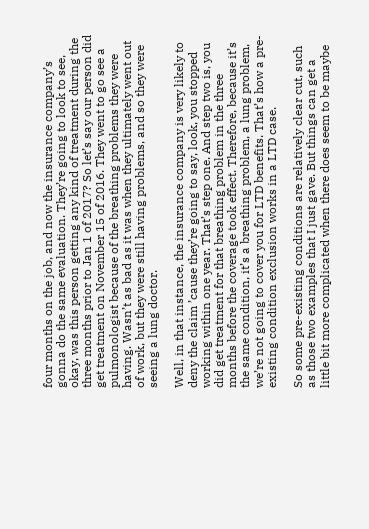four months on the job, and now the insurance company’s gonna do the same evaluation. They’re going to look to see, okay, was this person getting any kind of treatment during the three months prior to Jan 1 of 2017? So let’s say our person did get treatment on November 15 of 2016. They went to go see a pulmonologist because of the breathing problems they were having. Wasn’t as bad as it was when they ultimately went out of work, but they were still having problems, and so they were seeing a lung doctor.

Well, in that instance, the insurance company is very likely to deny the claim ’cause they’re going to say, look, you stopped working within one year. That’s step one. And step two is, you did get treatment for that breathing problem in the three months before the coverage took effect. Therefore, because it’s the same condition, it’s a breathing problem, a lung problem, we’re not going to cover you for LTD benefits. That’s how a pre-existing condition exclusion works in a LTD case.

So some pre-existing conditions are relatively clear cut, such as those two examples that I just gave. But things can get a little bit more complicated when there does seem to be maybe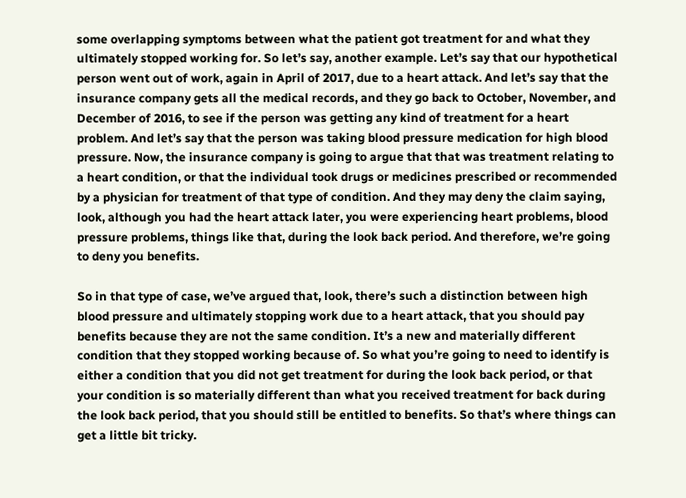some overlapping symptoms between what the patient got treatment for and what they ultimately stopped working for. So let’s say, another example. Let’s say that our hypothetical person went out of work, again in April of 2017, due to a heart attack. And let’s say that the insurance company gets all the medical records, and they go back to October, November, and December of 2016, to see if the person was getting any kind of treatment for a heart problem. And let’s say that the person was taking blood pressure medication for high blood pressure. Now, the insurance company is going to argue that that was treatment relating to a heart condition, or that the individual took drugs or medicines prescribed or recommended by a physician for treatment of that type of condition. And they may deny the claim saying, look, although you had the heart attack later, you were experiencing heart problems, blood pressure problems, things like that, during the look back period. And therefore, we’re going to deny you benefits.

So in that type of case, we’ve argued that, look, there’s such a distinction between high blood pressure and ultimately stopping work due to a heart attack, that you should pay benefits because they are not the same condition. It’s a new and materially different condition that they stopped working because of. So what you’re going to need to identify is either a condition that you did not get treatment for during the look back period, or that your condition is so materially different than what you received treatment for back during the look back period, that you should still be entitled to benefits. So that’s where things can get a little bit tricky.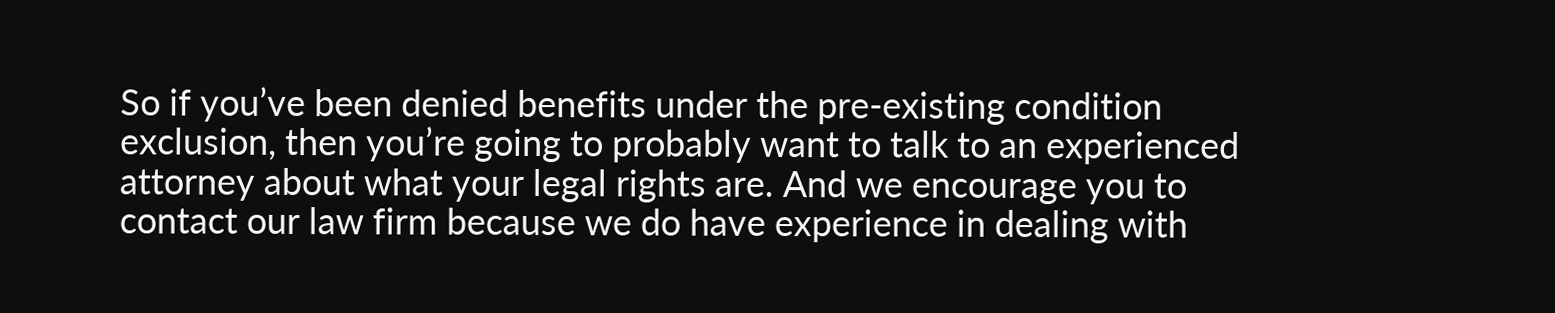So if you’ve been denied benefits under the pre-existing condition exclusion, then you’re going to probably want to talk to an experienced attorney about what your legal rights are. And we encourage you to contact our law firm because we do have experience in dealing with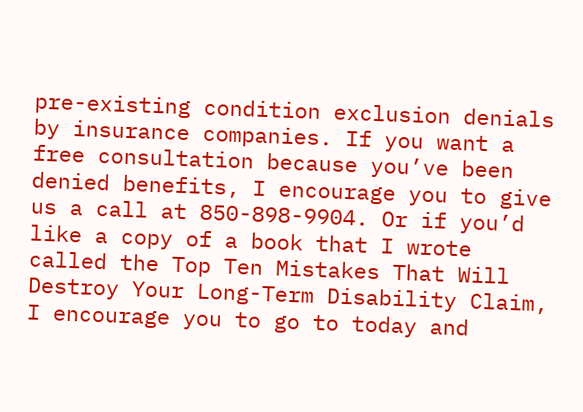pre-existing condition exclusion denials by insurance companies. If you want a free consultation because you’ve been denied benefits, I encourage you to give us a call at 850-898-9904. Or if you’d like a copy of a book that I wrote called the Top Ten Mistakes That Will Destroy Your Long-Term Disability Claim, I encourage you to go to today and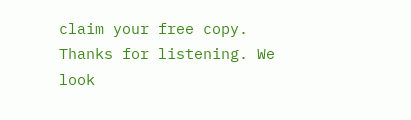claim your free copy. Thanks for listening. We look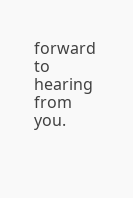forward to hearing from you.